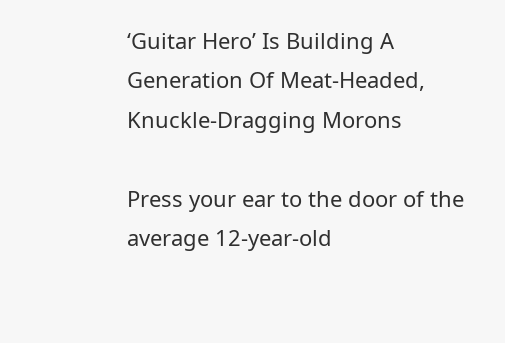‘Guitar Hero’ Is Building A Generation Of Meat-Headed, Knuckle-Dragging Morons

Press your ear to the door of the average 12-year-old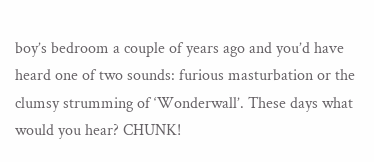boy’s bedroom a couple of years ago and you’d have heard one of two sounds: furious masturbation or the clumsy strumming of ‘Wonderwall’. These days what would you hear? CHUNK!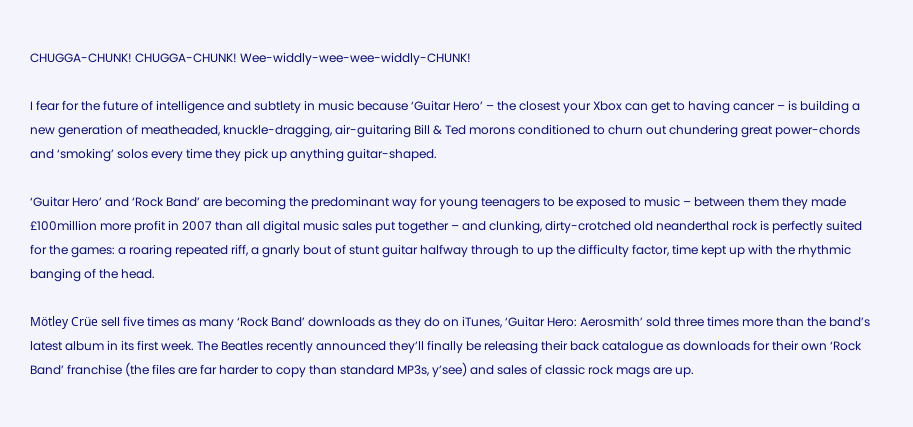CHUGGA-CHUNK! CHUGGA-CHUNK! Wee-widdly-wee-wee-widdly-CHUNK!

I fear for the future of intelligence and subtlety in music because ‘Guitar Hero’ – the closest your Xbox can get to having cancer – is building a new generation of meatheaded, knuckle-dragging, air-guitaring Bill & Ted morons conditioned to churn out chundering great power-chords and ‘smoking’ solos every time they pick up anything guitar-shaped.

‘Guitar Hero’ and ‘Rock Band’ are becoming the predominant way for young teenagers to be exposed to music – between them they made £100million more profit in 2007 than all digital music sales put together – and clunking, dirty-crotched old neanderthal rock is perfectly suited for the games: a roaring repeated riff, a gnarly bout of stunt guitar halfway through to up the difficulty factor, time kept up with the rhythmic banging of the head.

Mötley Crüe sell five times as many ‘Rock Band’ downloads as they do on iTunes, ‘Guitar Hero: Aerosmith’ sold three times more than the band’s latest album in its first week. The Beatles recently announced they’ll finally be releasing their back catalogue as downloads for their own ‘Rock Band’ franchise (the files are far harder to copy than standard MP3s, y’see) and sales of classic rock mags are up.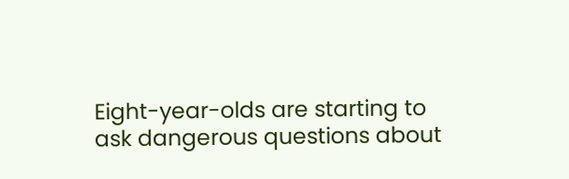Eight-year-olds are starting to ask dangerous questions about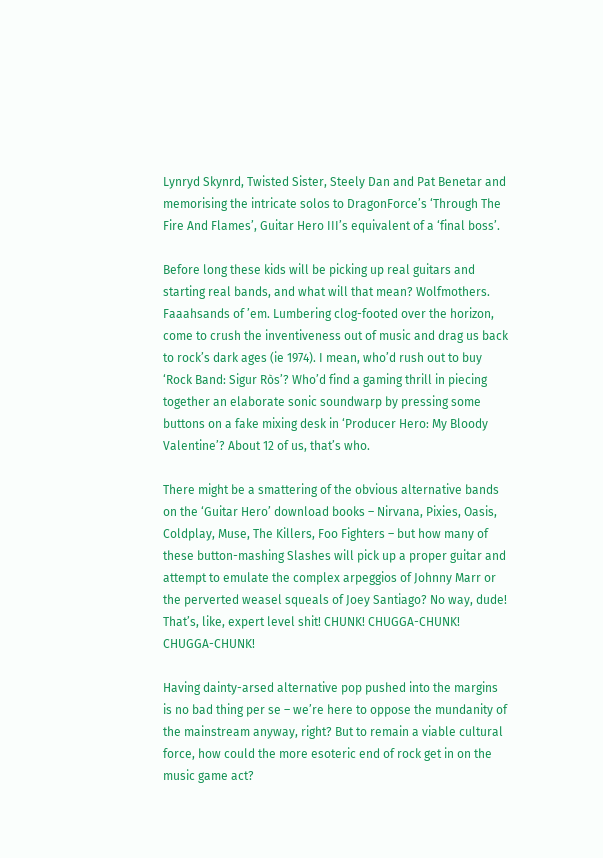Lynryd Skynrd, Twisted Sister, Steely Dan and Pat Benetar and memorising the intricate solos to DragonForce’s ‘Through The Fire And Flames’, Guitar Hero III’s equivalent of a ‘final boss’.

Before long these kids will be picking up real guitars and starting real bands, and what will that mean? Wolfmothers. Faaahsands of ’em. Lumbering clog-footed over the horizon, come to crush the inventiveness out of music and drag us back to rock’s dark ages (ie 1974). I mean, who’d rush out to buy ‘Rock Band: Sigur Ròs’? Who’d find a gaming thrill in piecing together an elaborate sonic soundwarp by pressing some buttons on a fake mixing desk in ‘Producer Hero: My Bloody Valentine’? About 12 of us, that’s who.

There might be a smattering of the obvious alternative bands on the ‘Guitar Hero’ download books – Nirvana, Pixies, Oasis, Coldplay, Muse, The Killers, Foo Fighters – but how many of these button-mashing Slashes will pick up a proper guitar and attempt to emulate the complex arpeggios of Johnny Marr or the perverted weasel squeals of Joey Santiago? No way, dude! That’s, like, expert level shit! CHUNK! CHUGGA-CHUNK! CHUGGA-CHUNK!

Having dainty-arsed alternative pop pushed into the margins is no bad thing per se – we’re here to oppose the mundanity of the mainstream anyway, right? But to remain a viable cultural force, how could the more esoteric end of rock get in on the music game act?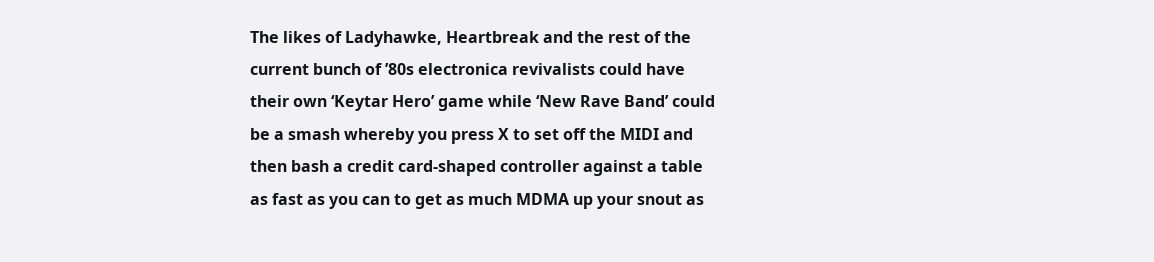The likes of Ladyhawke, Heartbreak and the rest of the current bunch of ’80s electronica revivalists could have their own ‘Keytar Hero’ game while ‘New Rave Band’ could be a smash whereby you press X to set off the MIDI and then bash a credit card-shaped controller against a table as fast as you can to get as much MDMA up your snout as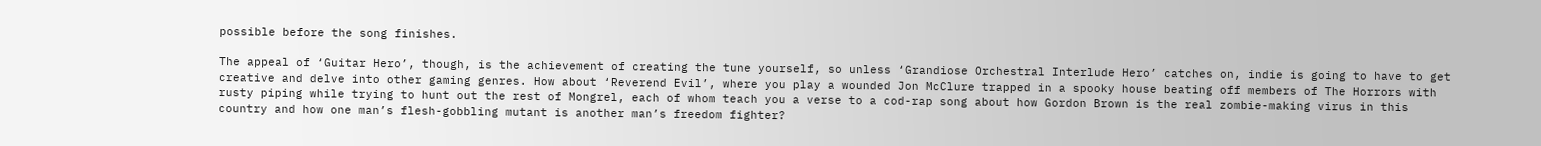possible before the song finishes.

The appeal of ‘Guitar Hero’, though, is the achievement of creating the tune yourself, so unless ‘Grandiose Orchestral Interlude Hero’ catches on, indie is going to have to get creative and delve into other gaming genres. How about ‘Reverend Evil’, where you play a wounded Jon McClure trapped in a spooky house beating off members of The Horrors with rusty piping while trying to hunt out the rest of Mongrel, each of whom teach you a verse to a cod-rap song about how Gordon Brown is the real zombie-making virus in this country and how one man’s flesh-gobbling mutant is another man’s freedom fighter?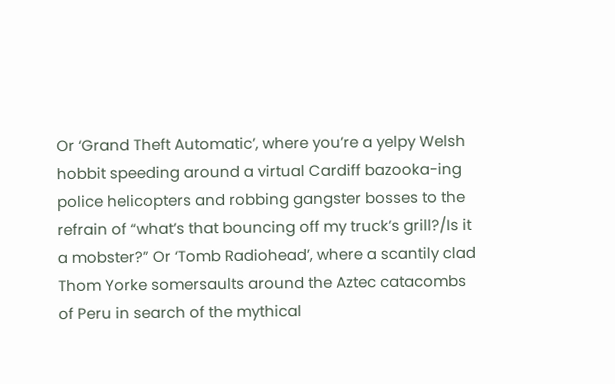Or ‘Grand Theft Automatic’, where you’re a yelpy Welsh hobbit speeding around a virtual Cardiff bazooka-ing police helicopters and robbing gangster bosses to the refrain of “what’s that bouncing off my truck’s grill?/Is it a mobster?” Or ‘Tomb Radiohead’, where a scantily clad Thom Yorke somersaults around the Aztec catacombs of Peru in search of the mythical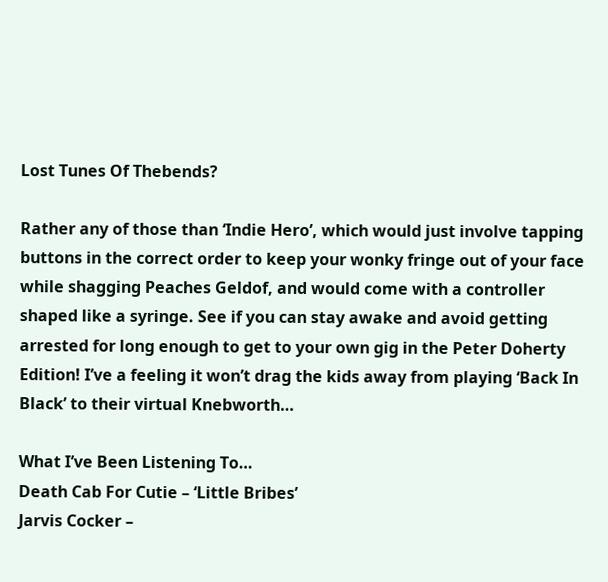Lost Tunes Of Thebends?

Rather any of those than ‘Indie Hero’, which would just involve tapping buttons in the correct order to keep your wonky fringe out of your face while shagging Peaches Geldof, and would come with a controller shaped like a syringe. See if you can stay awake and avoid getting arrested for long enough to get to your own gig in the Peter Doherty Edition! I’ve a feeling it won’t drag the kids away from playing ‘Back In Black’ to their virtual Knebworth…

What I’ve Been Listening To…
Death Cab For Cutie – ‘Little Bribes’
Jarvis Cocker –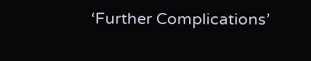‘Further Complications’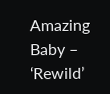Amazing Baby – ‘Rewild’